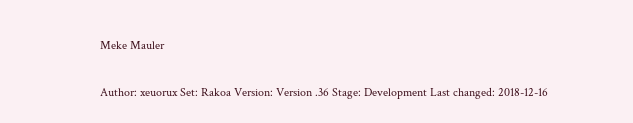Meke Mauler

Author: xeuorux Set: Rakoa Version: Version .36 Stage: Development Last changed: 2018-12-16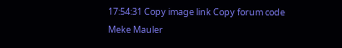17:54:31 Copy image link Copy forum code
Meke Mauler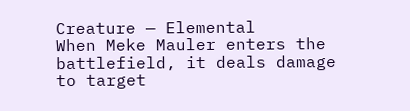Creature — Elemental
When Meke Mauler enters the battlefield, it deals damage to target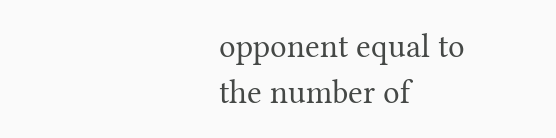opponent equal to the number of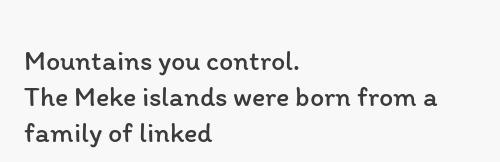Mountains you control.
The Meke islands were born from a family of linked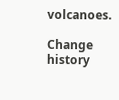volcanoes.

Change history